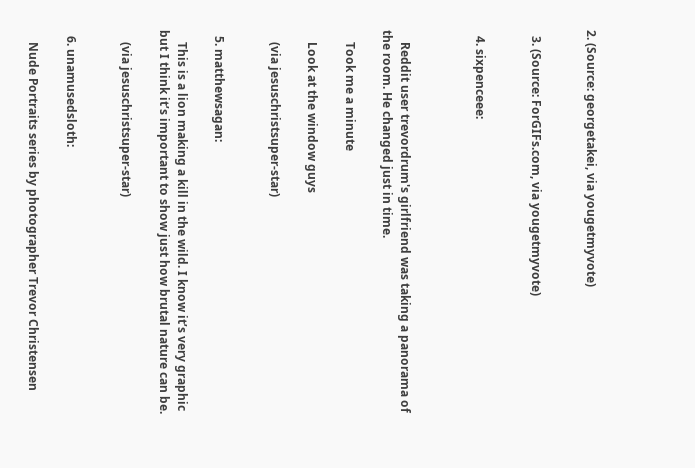2. (Source: georgetakei, via yougetmyvote)


  3. (Source: ForGIFs.com, via yougetmyvote)


  4. sixpenceee:



    Reddit user trevordrum's girlfriend was taking a panorama of the room. He changed just in time.

    Took me a minute

    Look at the window guys

    (via jesuschristsuper-star)


  5. matthewsagan:

    This is a lion making a kill in the wild. I know it’s very graphic but I think it’s important to show just how brutal nature can be.

    (via jesuschristsuper-star)


  6. unamusedsloth:

    Nude Portraits series by photographer Trevor Christensen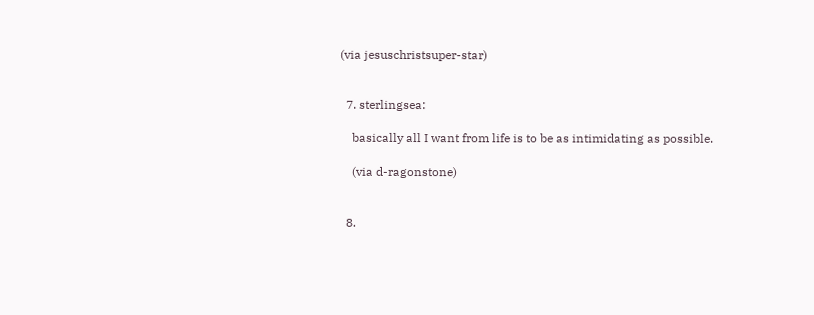(via jesuschristsuper-star)


  7. sterlingsea:

    basically all I want from life is to be as intimidating as possible.

    (via d-ragonstone)


  8.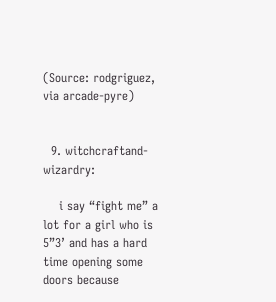(Source: rodgriguez, via arcade-pyre)


  9. witchcraftand-wizardry:

    i say “fight me” a lot for a girl who is 5”3’ and has a hard time opening some doors because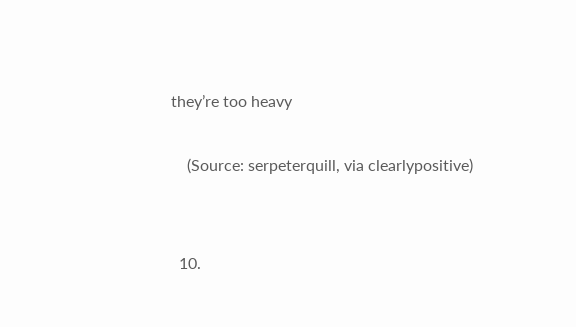they’re too heavy

    (Source: serpeterquill, via clearlypositive)


  10.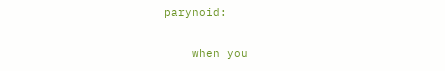parynoid:

    when you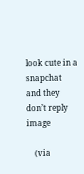look cute in a snapchat and they don’t reply image

    (via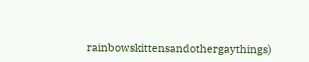rainbowskittensandothergaythings)